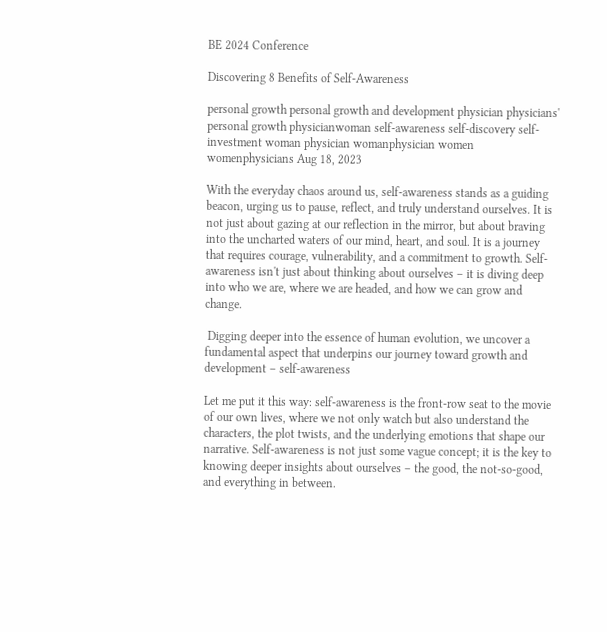BE 2024 Conference

Discovering 8 Benefits of Self-Awareness

personal growth personal growth and development physician physicians' personal growth physicianwoman self-awareness self-discovery self-investment woman physician womanphysician women womenphysicians Aug 18, 2023

With the everyday chaos around us, self-awareness stands as a guiding beacon, urging us to pause, reflect, and truly understand ourselves. It is not just about gazing at our reflection in the mirror, but about braving into the uncharted waters of our mind, heart, and soul. It is a journey that requires courage, vulnerability, and a commitment to growth. Self-awareness isn't just about thinking about ourselves – it is diving deep into who we are, where we are headed, and how we can grow and change.

 Digging deeper into the essence of human evolution, we uncover a fundamental aspect that underpins our journey toward growth and development – self-awareness

Let me put it this way: self-awareness is the front-row seat to the movie of our own lives, where we not only watch but also understand the characters, the plot twists, and the underlying emotions that shape our narrative. Self-awareness is not just some vague concept; it is the key to knowing deeper insights about ourselves – the good, the not-so-good, and everything in between.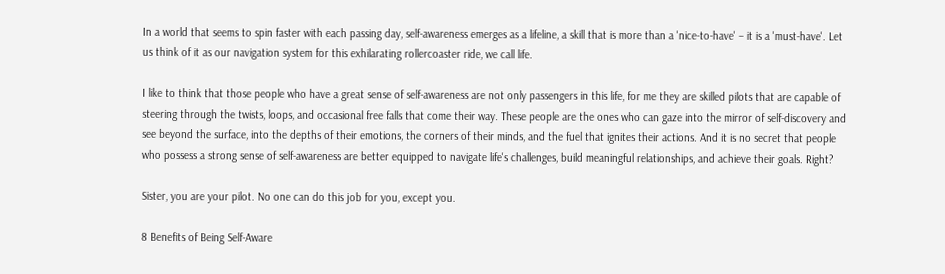In a world that seems to spin faster with each passing day, self-awareness emerges as a lifeline, a skill that is more than a 'nice-to-have' – it is a 'must-have'. Let us think of it as our navigation system for this exhilarating rollercoaster ride, we call life.

I like to think that those people who have a great sense of self-awareness are not only passengers in this life, for me they are skilled pilots that are capable of steering through the twists, loops, and occasional free falls that come their way. These people are the ones who can gaze into the mirror of self-discovery and see beyond the surface, into the depths of their emotions, the corners of their minds, and the fuel that ignites their actions. And it is no secret that people who possess a strong sense of self-awareness are better equipped to navigate life's challenges, build meaningful relationships, and achieve their goals. Right?

Sister, you are your pilot. No one can do this job for you, except you.

8 Benefits of Being Self-Aware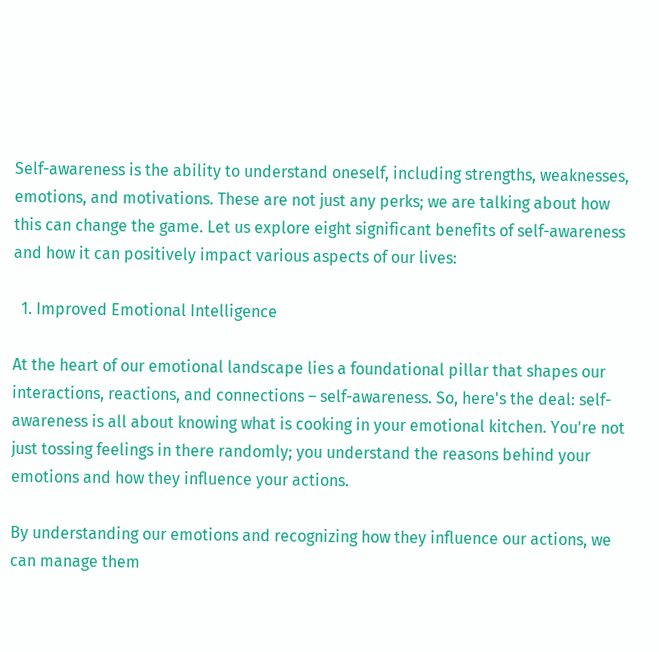Self-awareness is the ability to understand oneself, including strengths, weaknesses, emotions, and motivations. These are not just any perks; we are talking about how this can change the game. Let us explore eight significant benefits of self-awareness and how it can positively impact various aspects of our lives:

  1. Improved Emotional Intelligence

At the heart of our emotional landscape lies a foundational pillar that shapes our interactions, reactions, and connections – self-awareness. So, here's the deal: self-awareness is all about knowing what is cooking in your emotional kitchen. You're not just tossing feelings in there randomly; you understand the reasons behind your emotions and how they influence your actions.

By understanding our emotions and recognizing how they influence our actions, we can manage them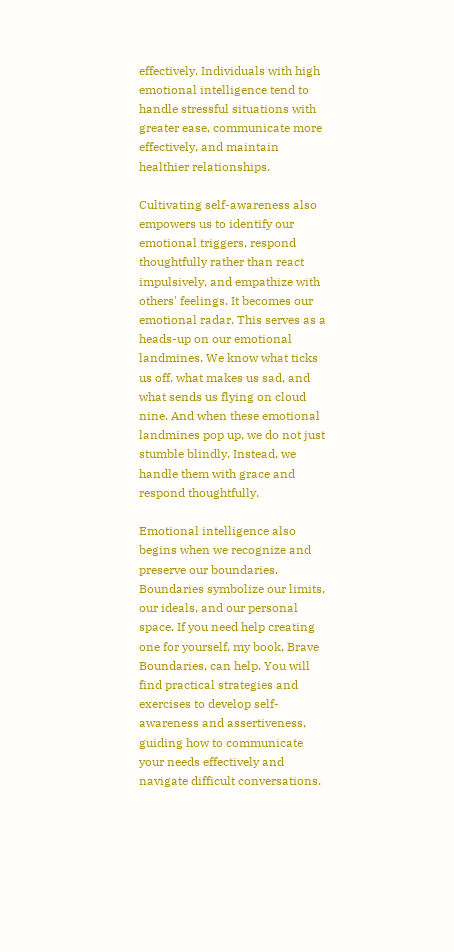effectively. Individuals with high emotional intelligence tend to handle stressful situations with greater ease, communicate more effectively, and maintain healthier relationships.

Cultivating self-awareness also empowers us to identify our emotional triggers, respond thoughtfully rather than react impulsively, and empathize with others' feelings. It becomes our emotional radar. This serves as a heads-up on our emotional landmines. We know what ticks us off, what makes us sad, and what sends us flying on cloud nine. And when these emotional landmines pop up, we do not just stumble blindly. Instead, we handle them with grace and respond thoughtfully.

Emotional intelligence also begins when we recognize and preserve our boundaries. Boundaries symbolize our limits, our ideals, and our personal space. If you need help creating one for yourself, my book, Brave Boundaries, can help. You will find practical strategies and exercises to develop self-awareness and assertiveness, guiding how to communicate your needs effectively and navigate difficult conversations.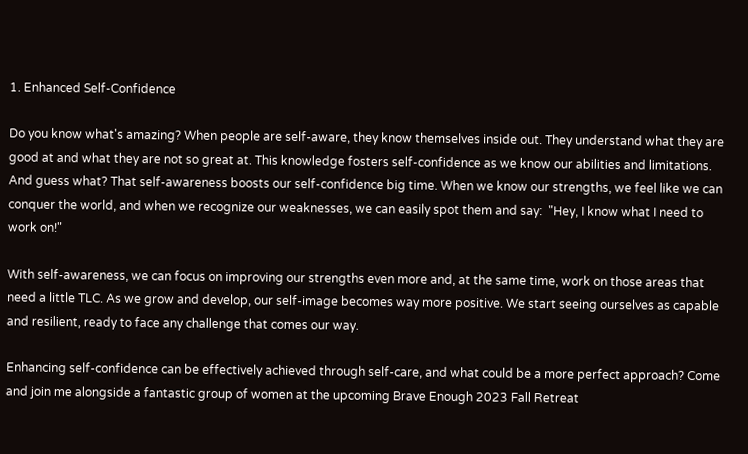1. Enhanced Self-Confidence

Do you know what's amazing? When people are self-aware, they know themselves inside out. They understand what they are good at and what they are not so great at. This knowledge fosters self-confidence as we know our abilities and limitations. And guess what? That self-awareness boosts our self-confidence big time. When we know our strengths, we feel like we can conquer the world, and when we recognize our weaknesses, we can easily spot them and say:  "Hey, I know what I need to work on!"

With self-awareness, we can focus on improving our strengths even more and, at the same time, work on those areas that need a little TLC. As we grow and develop, our self-image becomes way more positive. We start seeing ourselves as capable and resilient, ready to face any challenge that comes our way.

Enhancing self-confidence can be effectively achieved through self-care, and what could be a more perfect approach? Come and join me alongside a fantastic group of women at the upcoming Brave Enough 2023 Fall Retreat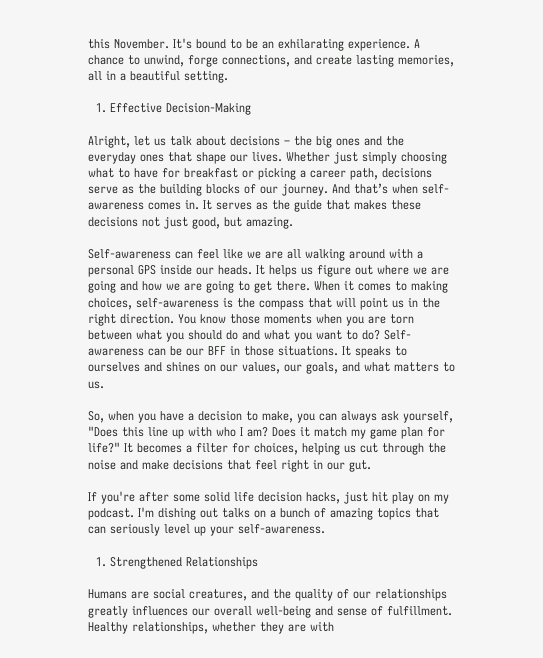this November. It's bound to be an exhilarating experience. A chance to unwind, forge connections, and create lasting memories, all in a beautiful setting.

  1. Effective Decision-Making

Alright, let us talk about decisions – the big ones and the everyday ones that shape our lives. Whether just simply choosing what to have for breakfast or picking a career path, decisions serve as the building blocks of our journey. And that’s when self-awareness comes in. It serves as the guide that makes these decisions not just good, but amazing.

Self-awareness can feel like we are all walking around with a personal GPS inside our heads. It helps us figure out where we are going and how we are going to get there. When it comes to making choices, self-awareness is the compass that will point us in the right direction. You know those moments when you are torn between what you should do and what you want to do? Self-awareness can be our BFF in those situations. It speaks to ourselves and shines on our values, our goals, and what matters to us.

So, when you have a decision to make, you can always ask yourself, "Does this line up with who I am? Does it match my game plan for life?" It becomes a filter for choices, helping us cut through the noise and make decisions that feel right in our gut.

If you're after some solid life decision hacks, just hit play on my podcast. I'm dishing out talks on a bunch of amazing topics that can seriously level up your self-awareness.

  1. Strengthened Relationships

Humans are social creatures, and the quality of our relationships greatly influences our overall well-being and sense of fulfillment. Healthy relationships, whether they are with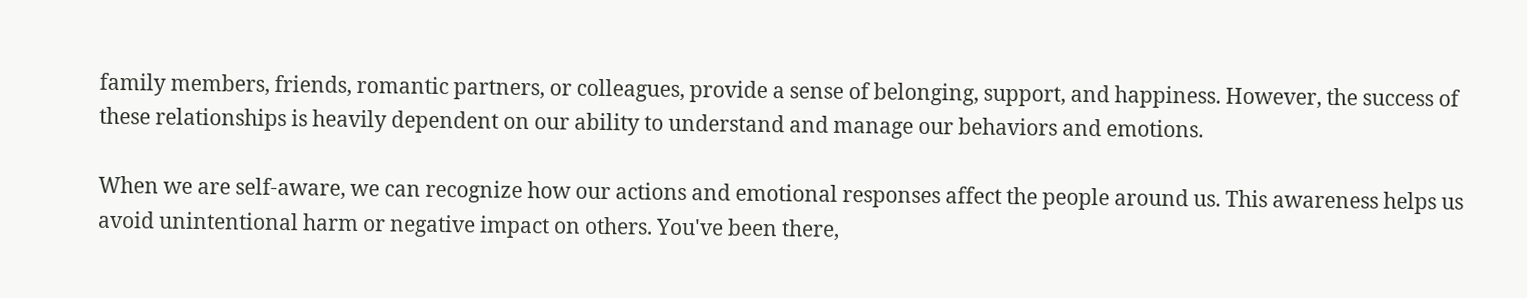family members, friends, romantic partners, or colleagues, provide a sense of belonging, support, and happiness. However, the success of these relationships is heavily dependent on our ability to understand and manage our behaviors and emotions.

When we are self-aware, we can recognize how our actions and emotional responses affect the people around us. This awareness helps us avoid unintentional harm or negative impact on others. You've been there,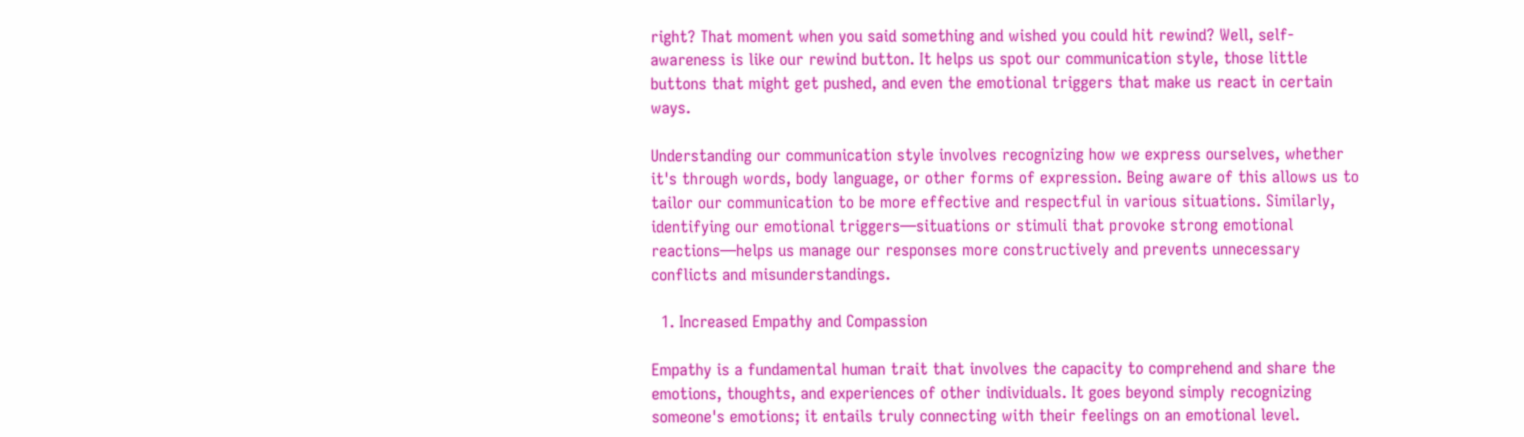right? That moment when you said something and wished you could hit rewind? Well, self-awareness is like our rewind button. It helps us spot our communication style, those little buttons that might get pushed, and even the emotional triggers that make us react in certain ways.

Understanding our communication style involves recognizing how we express ourselves, whether it's through words, body language, or other forms of expression. Being aware of this allows us to tailor our communication to be more effective and respectful in various situations. Similarly, identifying our emotional triggers—situations or stimuli that provoke strong emotional reactions—helps us manage our responses more constructively and prevents unnecessary conflicts and misunderstandings.

  1. Increased Empathy and Compassion

Empathy is a fundamental human trait that involves the capacity to comprehend and share the emotions, thoughts, and experiences of other individuals. It goes beyond simply recognizing someone's emotions; it entails truly connecting with their feelings on an emotional level.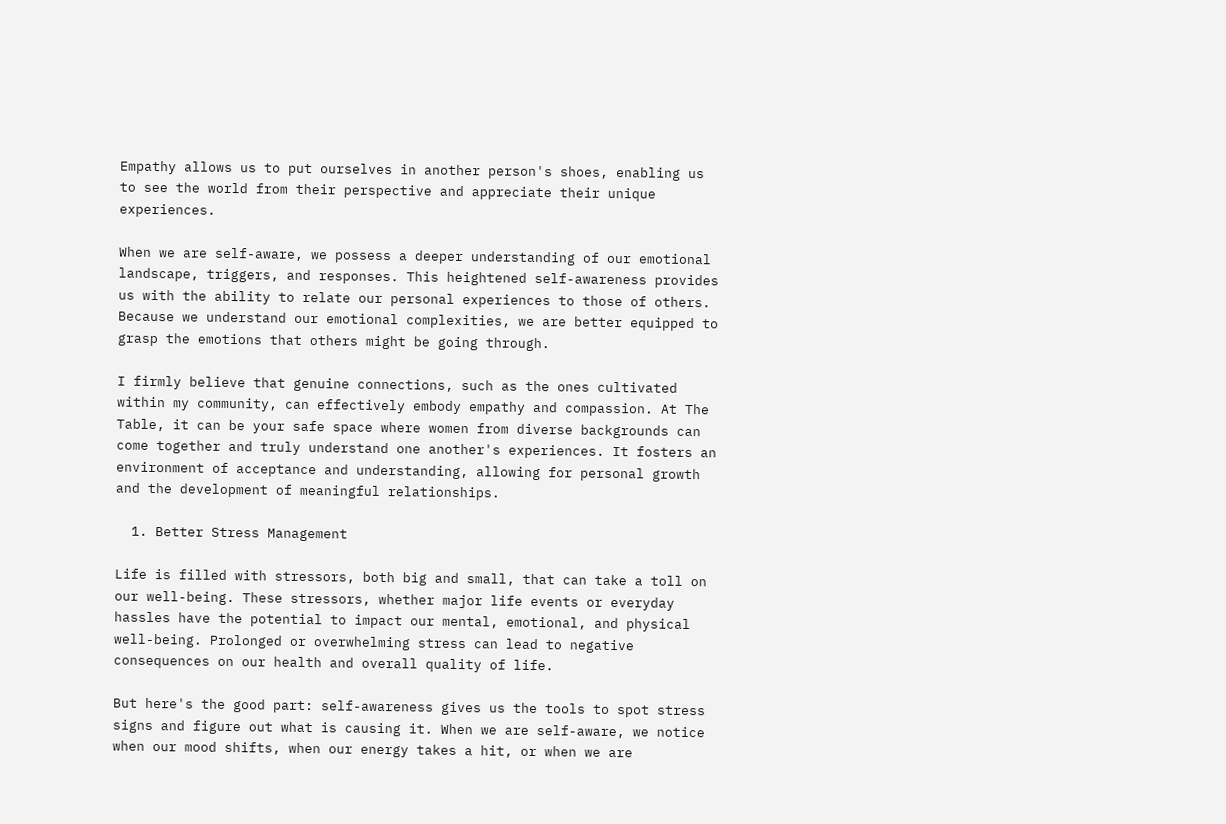Empathy allows us to put ourselves in another person's shoes, enabling us to see the world from their perspective and appreciate their unique experiences.

When we are self-aware, we possess a deeper understanding of our emotional landscape, triggers, and responses. This heightened self-awareness provides us with the ability to relate our personal experiences to those of others. Because we understand our emotional complexities, we are better equipped to grasp the emotions that others might be going through.

I firmly believe that genuine connections, such as the ones cultivated within my community, can effectively embody empathy and compassion. At The Table, it can be your safe space where women from diverse backgrounds can come together and truly understand one another's experiences. It fosters an environment of acceptance and understanding, allowing for personal growth and the development of meaningful relationships.

  1. Better Stress Management

Life is filled with stressors, both big and small, that can take a toll on our well-being. These stressors, whether major life events or everyday hassles have the potential to impact our mental, emotional, and physical well-being. Prolonged or overwhelming stress can lead to negative consequences on our health and overall quality of life.

But here's the good part: self-awareness gives us the tools to spot stress signs and figure out what is causing it. When we are self-aware, we notice when our mood shifts, when our energy takes a hit, or when we are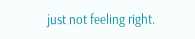just not feeling right.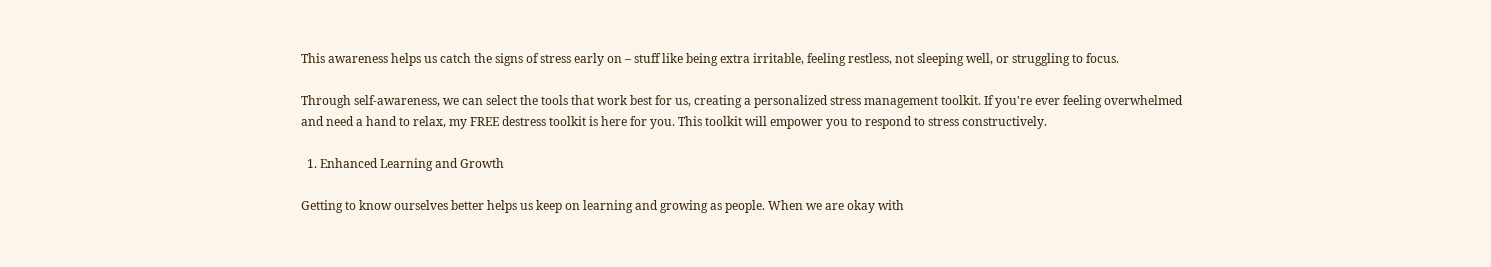This awareness helps us catch the signs of stress early on – stuff like being extra irritable, feeling restless, not sleeping well, or struggling to focus.

Through self-awareness, we can select the tools that work best for us, creating a personalized stress management toolkit. If you're ever feeling overwhelmed and need a hand to relax, my FREE destress toolkit is here for you. This toolkit will empower you to respond to stress constructively.

  1. Enhanced Learning and Growth

Getting to know ourselves better helps us keep on learning and growing as people. When we are okay with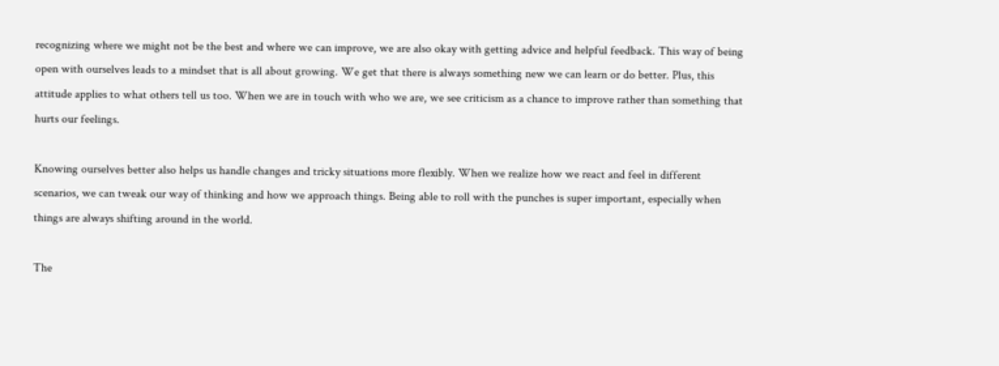recognizing where we might not be the best and where we can improve, we are also okay with getting advice and helpful feedback. This way of being open with ourselves leads to a mindset that is all about growing. We get that there is always something new we can learn or do better. Plus, this attitude applies to what others tell us too. When we are in touch with who we are, we see criticism as a chance to improve rather than something that hurts our feelings.

Knowing ourselves better also helps us handle changes and tricky situations more flexibly. When we realize how we react and feel in different scenarios, we can tweak our way of thinking and how we approach things. Being able to roll with the punches is super important, especially when things are always shifting around in the world.

The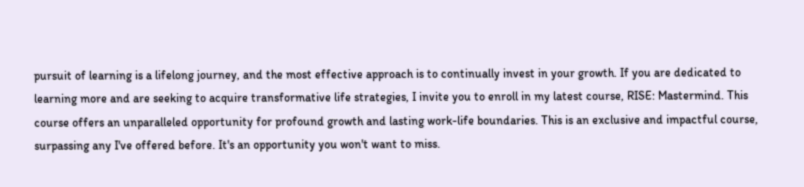pursuit of learning is a lifelong journey, and the most effective approach is to continually invest in your growth. If you are dedicated to learning more and are seeking to acquire transformative life strategies, I invite you to enroll in my latest course, RISE: Mastermind. This course offers an unparalleled opportunity for profound growth and lasting work-life boundaries. This is an exclusive and impactful course, surpassing any I've offered before. It's an opportunity you won't want to miss.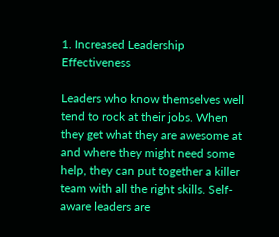1. Increased Leadership Effectiveness

Leaders who know themselves well tend to rock at their jobs. When they get what they are awesome at and where they might need some help, they can put together a killer team with all the right skills. Self-aware leaders are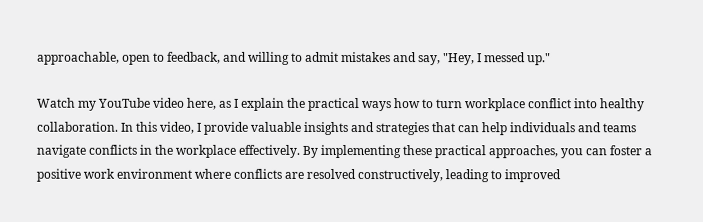approachable, open to feedback, and willing to admit mistakes and say, "Hey, I messed up."

Watch my YouTube video here, as I explain the practical ways how to turn workplace conflict into healthy collaboration. In this video, I provide valuable insights and strategies that can help individuals and teams navigate conflicts in the workplace effectively. By implementing these practical approaches, you can foster a positive work environment where conflicts are resolved constructively, leading to improved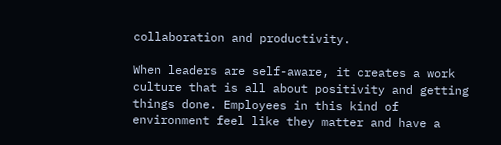collaboration and productivity.

When leaders are self-aware, it creates a work culture that is all about positivity and getting things done. Employees in this kind of environment feel like they matter and have a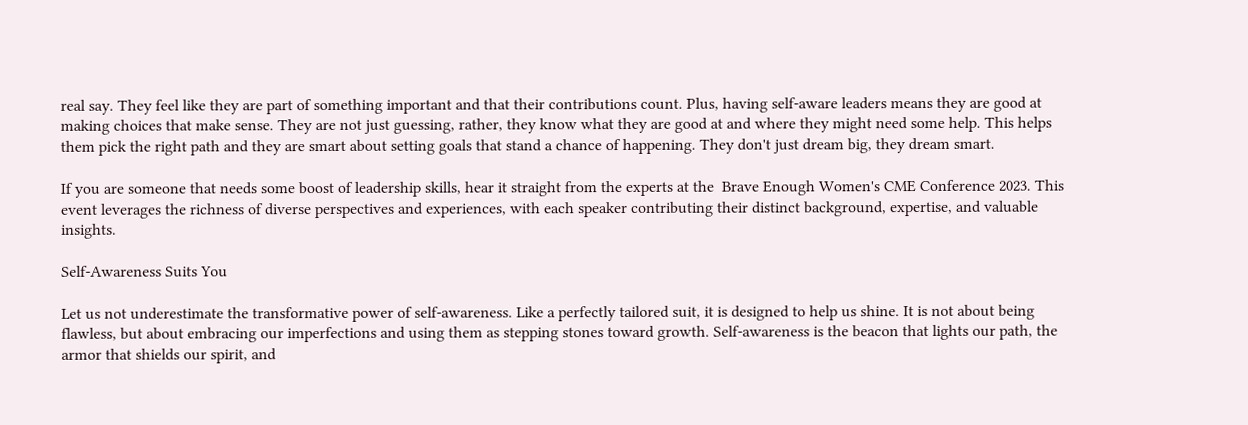real say. They feel like they are part of something important and that their contributions count. Plus, having self-aware leaders means they are good at making choices that make sense. They are not just guessing, rather, they know what they are good at and where they might need some help. This helps them pick the right path and they are smart about setting goals that stand a chance of happening. They don't just dream big, they dream smart.

If you are someone that needs some boost of leadership skills, hear it straight from the experts at the  Brave Enough Women's CME Conference 2023. This event leverages the richness of diverse perspectives and experiences, with each speaker contributing their distinct background, expertise, and valuable insights.

Self-Awareness Suits You

Let us not underestimate the transformative power of self-awareness. Like a perfectly tailored suit, it is designed to help us shine. It is not about being flawless, but about embracing our imperfections and using them as stepping stones toward growth. Self-awareness is the beacon that lights our path, the armor that shields our spirit, and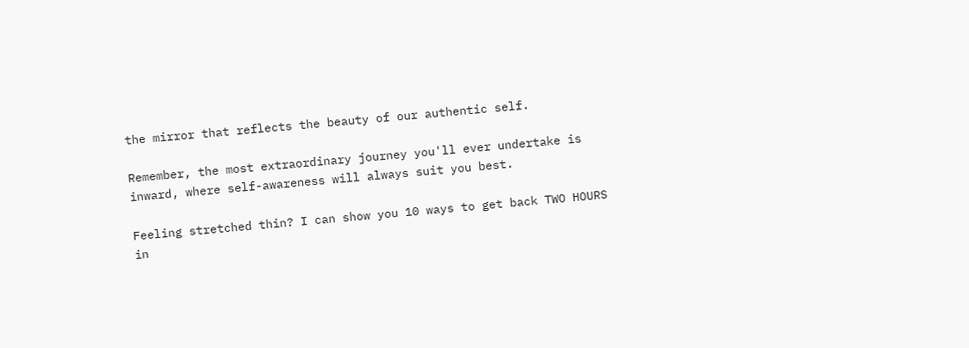the mirror that reflects the beauty of our authentic self.

Remember, the most extraordinary journey you'll ever undertake is inward, where self-awareness will always suit you best.

Feeling stretched thin? I can show you 10 ways to get back TWO HOURS in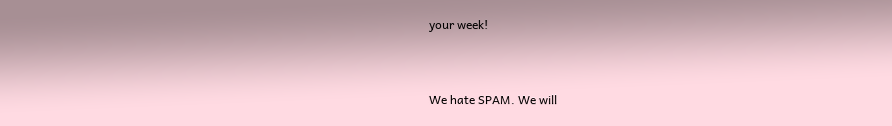your week!



We hate SPAM. We will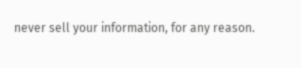never sell your information, for any reason.